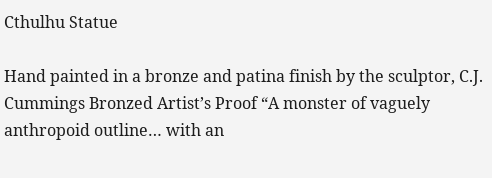Cthulhu Statue

Hand painted in a bronze and patina finish by the sculptor, C.J. Cummings Bronzed Artist’s Proof “A monster of vaguely anthropoid outline… with an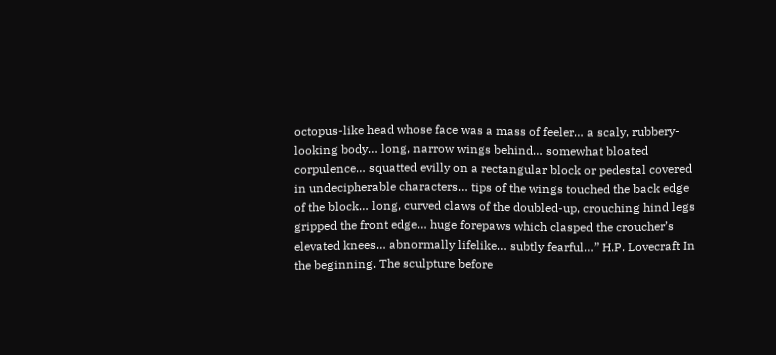octopus-like head whose face was a mass of feeler… a scaly, rubbery-looking body… long, narrow wings behind… somewhat bloated corpulence… squatted evilly on a rectangular block or pedestal covered in undecipherable characters… tips of the wings touched the back edge of the block… long, curved claws of the doubled-up, crouching hind legs gripped the front edge… huge forepaws which clasped the croucher’s elevated knees… abnormally lifelike… subtly fearful…” H.P. Lovecraft In the beginning. The sculpture before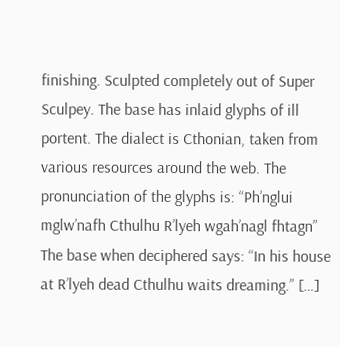finishing. Sculpted completely out of Super Sculpey. The base has inlaid glyphs of ill portent. The dialect is Cthonian, taken from various resources around the web. The pronunciation of the glyphs is: “Ph’nglui mglw’nafh Cthulhu R’lyeh wgah’nagl fhtagn” The base when deciphered says: “In his house at R’lyeh dead Cthulhu waits dreaming.” […]